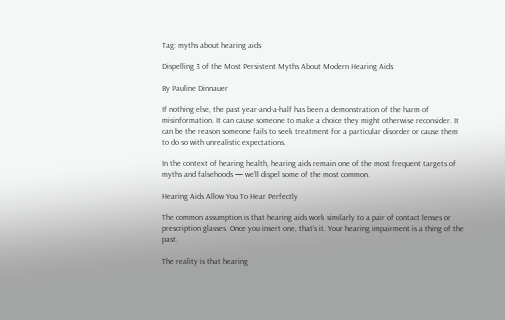Tag: myths about hearing aids

Dispelling 3 of the Most Persistent Myths About Modern Hearing Aids

By Pauline Dinnauer

If nothing else, the past year-and-a-half has been a demonstration of the harm of misinformation. It can cause someone to make a choice they might otherwise reconsider. It can be the reason someone fails to seek treatment for a particular disorder or cause them to do so with unrealistic expectations.

In the context of hearing health, hearing aids remain one of the most frequent targets of myths and falsehoods — we’ll dispel some of the most common.

Hearing Aids Allow You To Hear Perfectly

The common assumption is that hearing aids work similarly to a pair of contact lenses or prescription glasses. Once you insert one, that’s it. Your hearing impairment is a thing of the past.

The reality is that hearing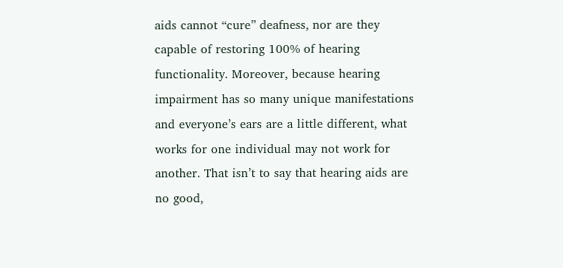aids cannot “cure” deafness, nor are they capable of restoring 100% of hearing functionality. Moreover, because hearing impairment has so many unique manifestations and everyone’s ears are a little different, what works for one individual may not work for another. That isn’t to say that hearing aids are no good,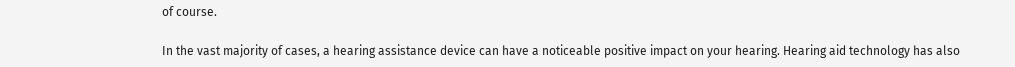of course.

In the vast majority of cases, a hearing assistance device can have a noticeable positive impact on your hearing. Hearing aid technology has also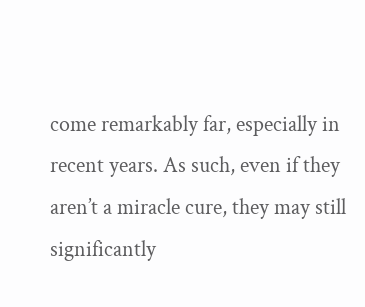come remarkably far, especially in recent years. As such, even if they aren’t a miracle cure, they may still significantly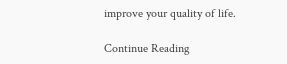improve your quality of life.

Continue Reading